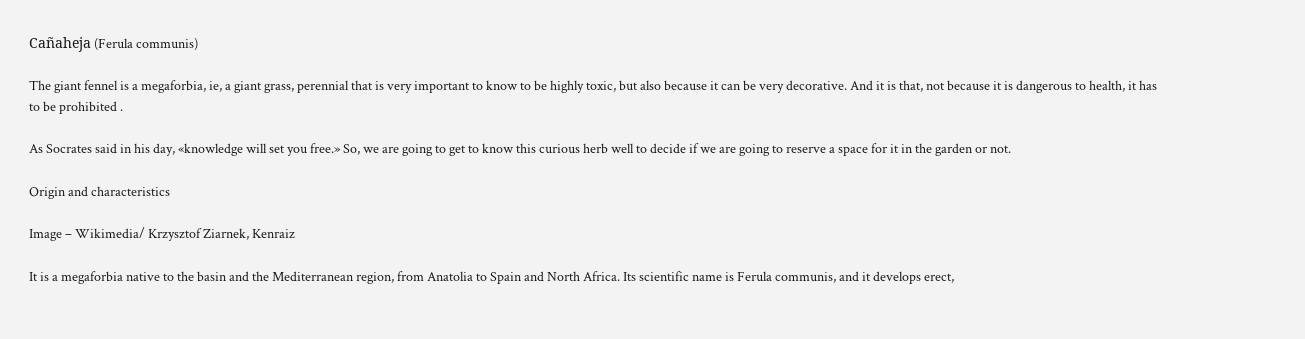Cañaheja (Ferula communis)

The giant fennel is a megaforbia, ie, a giant grass, perennial that is very important to know to be highly toxic, but also because it can be very decorative. And it is that, not because it is dangerous to health, it has to be prohibited .

As Socrates said in his day, «knowledge will set you free.» So, we are going to get to know this curious herb well to decide if we are going to reserve a space for it in the garden or not.

Origin and characteristics

Image – Wikimedia/ Krzysztof Ziarnek, Kenraiz

It is a megaforbia native to the basin and the Mediterranean region, from Anatolia to Spain and North Africa. Its scientific name is Ferula communis, and it develops erect,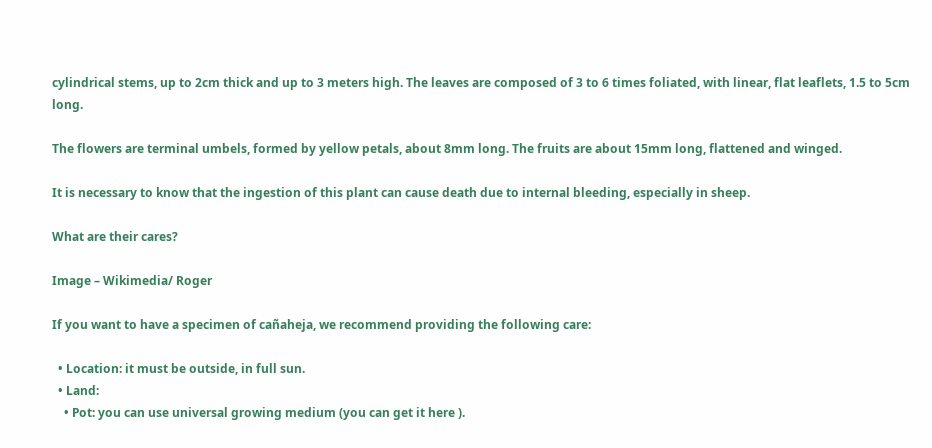cylindrical stems, up to 2cm thick and up to 3 meters high. The leaves are composed of 3 to 6 times foliated, with linear, flat leaflets, 1.5 to 5cm long.

The flowers are terminal umbels, formed by yellow petals, about 8mm long. The fruits are about 15mm long, flattened and winged.

It is necessary to know that the ingestion of this plant can cause death due to internal bleeding, especially in sheep.

What are their cares?

Image – Wikimedia/ Roger

If you want to have a specimen of cañaheja, we recommend providing the following care:

  • Location: it must be outside, in full sun.
  • Land:
    • Pot: you can use universal growing medium (you can get it here ).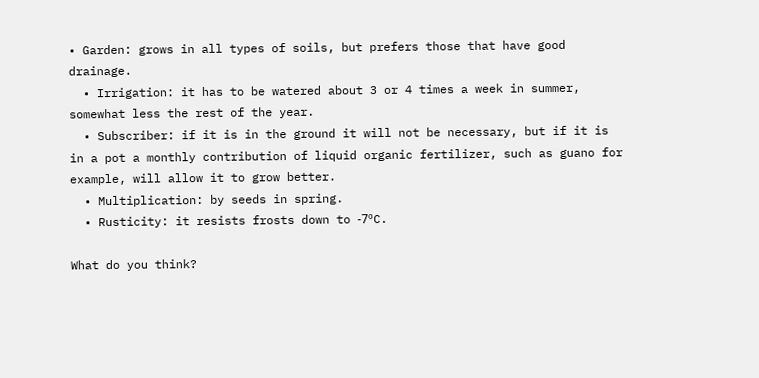• Garden: grows in all types of soils, but prefers those that have good drainage.
  • Irrigation: it has to be watered about 3 or 4 times a week in summer, somewhat less the rest of the year.
  • Subscriber: if it is in the ground it will not be necessary, but if it is in a pot a monthly contribution of liquid organic fertilizer, such as guano for example, will allow it to grow better.
  • Multiplication: by seeds in spring.
  • Rusticity: it resists frosts down to -7ºC.

What do you think?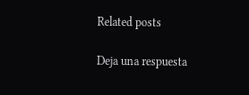Related posts

Deja una respuesta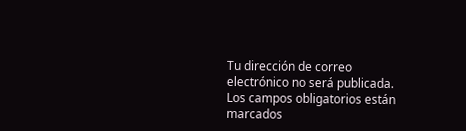Tu dirección de correo electrónico no será publicada. Los campos obligatorios están marcados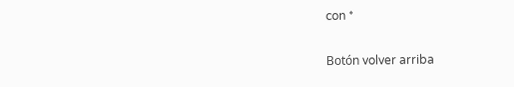con *

Botón volver arriba